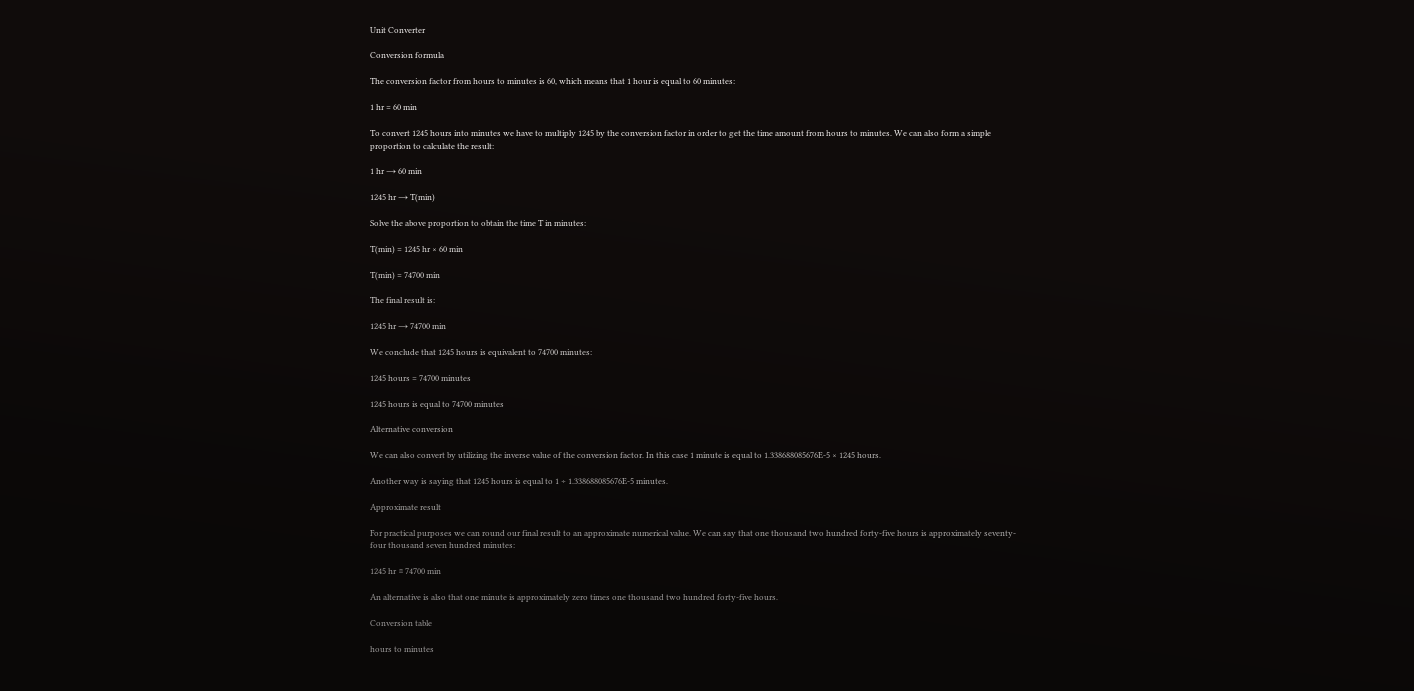Unit Converter

Conversion formula

The conversion factor from hours to minutes is 60, which means that 1 hour is equal to 60 minutes:

1 hr = 60 min

To convert 1245 hours into minutes we have to multiply 1245 by the conversion factor in order to get the time amount from hours to minutes. We can also form a simple proportion to calculate the result:

1 hr → 60 min

1245 hr → T(min)

Solve the above proportion to obtain the time T in minutes:

T(min) = 1245 hr × 60 min

T(min) = 74700 min

The final result is:

1245 hr → 74700 min

We conclude that 1245 hours is equivalent to 74700 minutes:

1245 hours = 74700 minutes

1245 hours is equal to 74700 minutes

Alternative conversion

We can also convert by utilizing the inverse value of the conversion factor. In this case 1 minute is equal to 1.338688085676E-5 × 1245 hours.

Another way is saying that 1245 hours is equal to 1 ÷ 1.338688085676E-5 minutes.

Approximate result

For practical purposes we can round our final result to an approximate numerical value. We can say that one thousand two hundred forty-five hours is approximately seventy-four thousand seven hundred minutes:

1245 hr ≅ 74700 min

An alternative is also that one minute is approximately zero times one thousand two hundred forty-five hours.

Conversion table

hours to minutes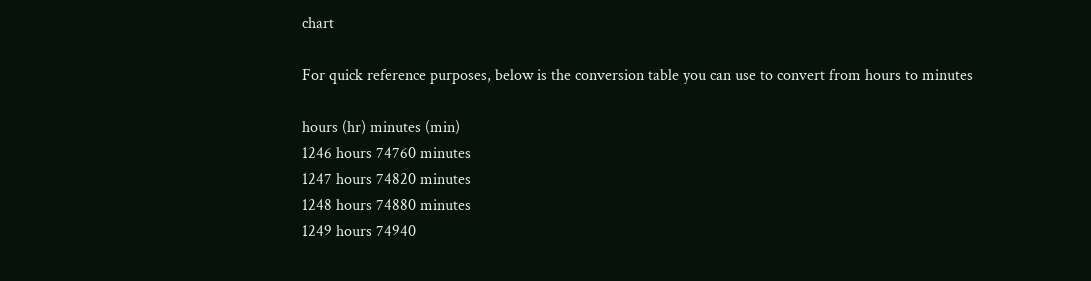chart

For quick reference purposes, below is the conversion table you can use to convert from hours to minutes

hours (hr) minutes (min)
1246 hours 74760 minutes
1247 hours 74820 minutes
1248 hours 74880 minutes
1249 hours 74940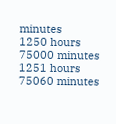minutes
1250 hours 75000 minutes
1251 hours 75060 minutes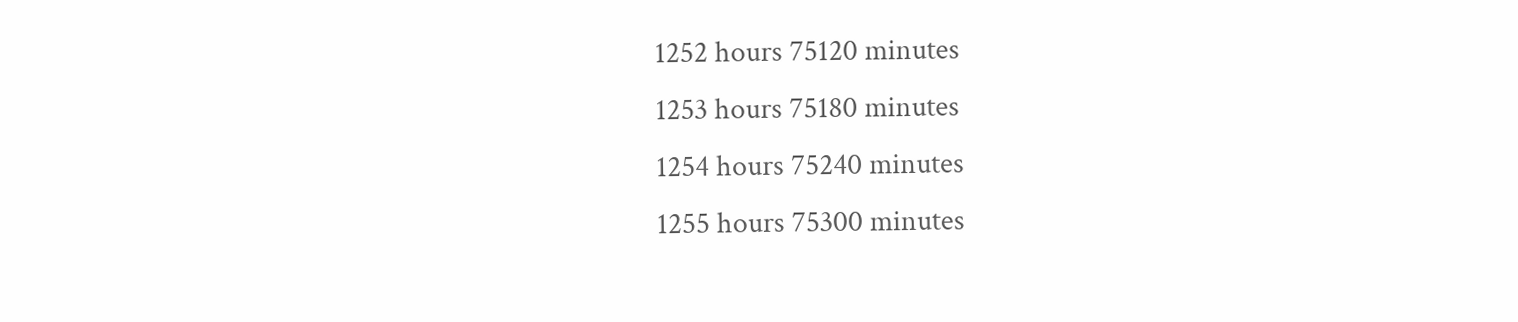1252 hours 75120 minutes
1253 hours 75180 minutes
1254 hours 75240 minutes
1255 hours 75300 minutes